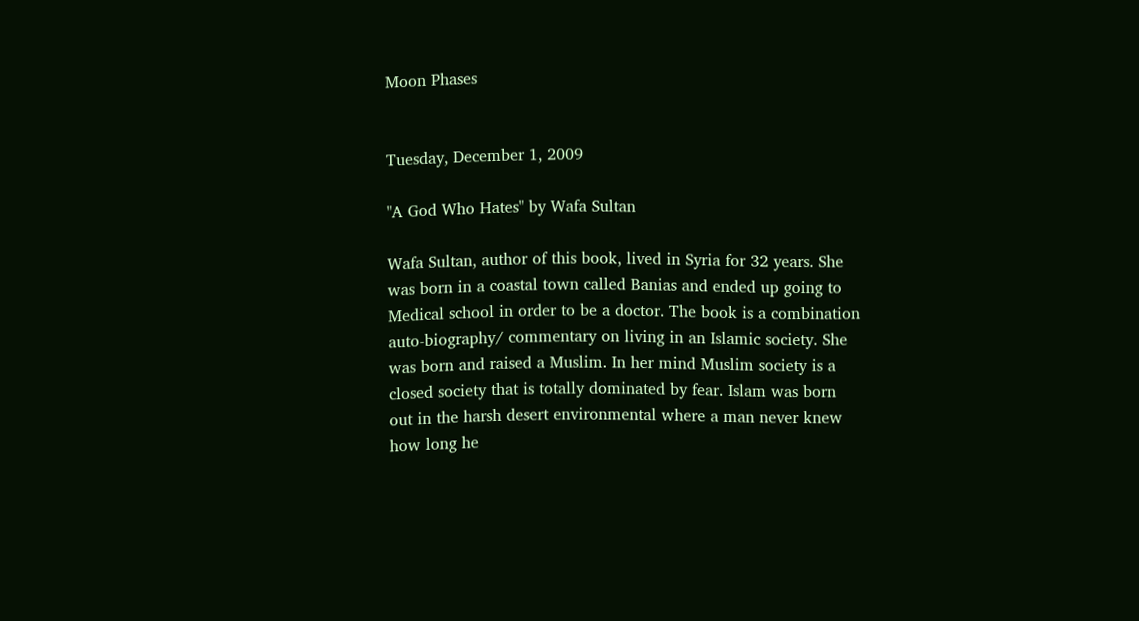Moon Phases


Tuesday, December 1, 2009

"A God Who Hates" by Wafa Sultan

Wafa Sultan, author of this book, lived in Syria for 32 years. She was born in a coastal town called Banias and ended up going to Medical school in order to be a doctor. The book is a combination auto-biography/ commentary on living in an Islamic society. She was born and raised a Muslim. In her mind Muslim society is a closed society that is totally dominated by fear. Islam was born out in the harsh desert environmental where a man never knew how long he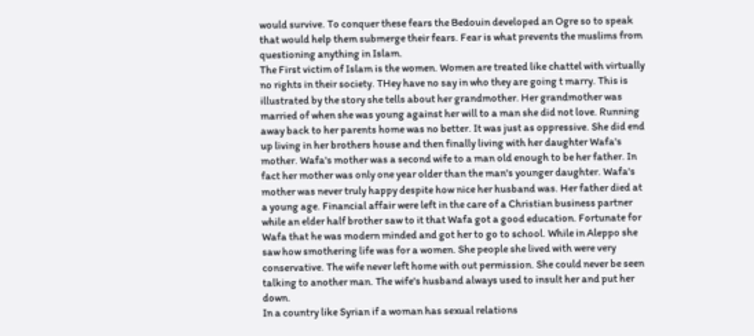would survive. To conquer these fears the Bedouin developed an Ogre so to speak that would help them submerge their fears. Fear is what prevents the muslims from questioning anything in Islam.
The First victim of Islam is the women. Women are treated like chattel with virtually no rights in their society. THey have no say in who they are going t marry. This is illustrated by the story she tells about her grandmother. Her grandmother was married of when she was young against her will to a man she did not love. Running away back to her parents home was no better. It was just as oppressive. She did end up living in her brothers house and then finally living with her daughter Wafa's mother. Wafa's mother was a second wife to a man old enough to be her father. In fact her mother was only one year older than the man's younger daughter. Wafa's mother was never truly happy despite how nice her husband was. Her father died at a young age. Financial affair were left in the care of a Christian business partner while an elder half brother saw to it that Wafa got a good education. Fortunate for Wafa that he was modern minded and got her to go to school. While in Aleppo she saw how smothering life was for a women. She people she lived with were very conservative. The wife never left home with out permission. She could never be seen talking to another man. The wife's husband always used to insult her and put her down.
In a country like Syrian if a woman has sexual relations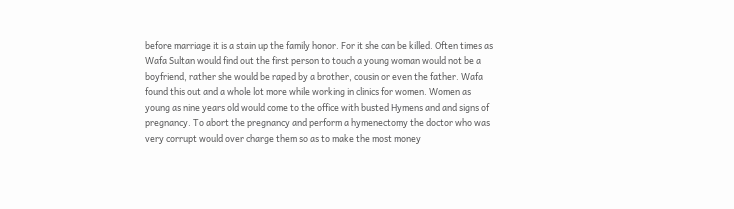before marriage it is a stain up the family honor. For it she can be killed. Often times as Wafa Sultan would find out the first person to touch a young woman would not be a boyfriend, rather she would be raped by a brother, cousin or even the father. Wafa found this out and a whole lot more while working in clinics for women. Women as young as nine years old would come to the office with busted Hymens and and signs of pregnancy. To abort the pregnancy and perform a hymenectomy the doctor who was very corrupt would over charge them so as to make the most money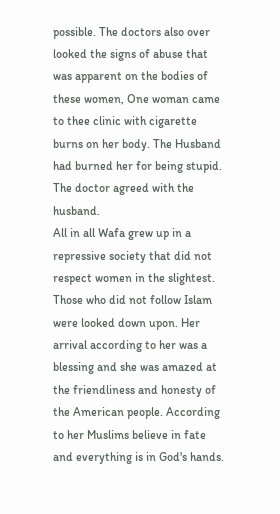possible. The doctors also over looked the signs of abuse that was apparent on the bodies of these women, One woman came to thee clinic with cigarette burns on her body. The Husband had burned her for being stupid. The doctor agreed with the husband.
All in all Wafa grew up in a repressive society that did not respect women in the slightest. Those who did not follow Islam were looked down upon. Her arrival according to her was a blessing and she was amazed at the friendliness and honesty of the American people. According to her Muslims believe in fate and everything is in God's hands.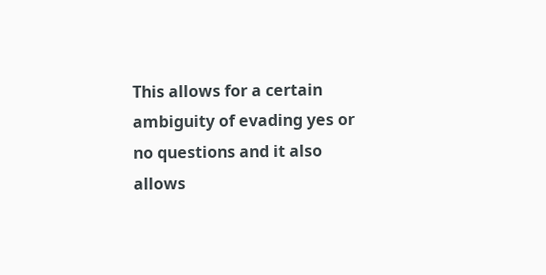This allows for a certain ambiguity of evading yes or no questions and it also allows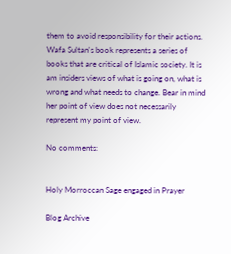them to avoid responsibility for their actions.
Wafa Sultan's book represents a series of books that are critical of Islamic society. It is am insiders views of what is going on, what is wrong and what needs to change. Bear in mind her point of view does not necessarily represent my point of view.

No comments:


Holy Morroccan Sage engaged in Prayer

Blog Archive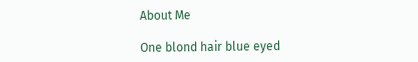About Me

One blond hair blue eyed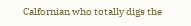Calfornian who totally digs the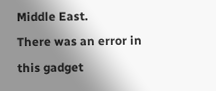Middle East.
There was an error in this gadget